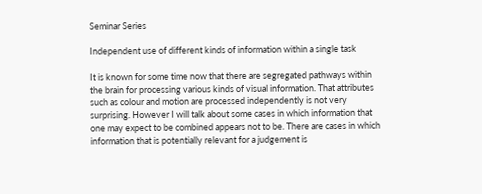Seminar Series

Independent use of different kinds of information within a single task

It is known for some time now that there are segregated pathways within the brain for processing various kinds of visual information. That attributes such as colour and motion are processed independently is not very surprising. However I will talk about some cases in which information that one may expect to be combined appears not to be. There are cases in which information that is potentially relevant for a judgement is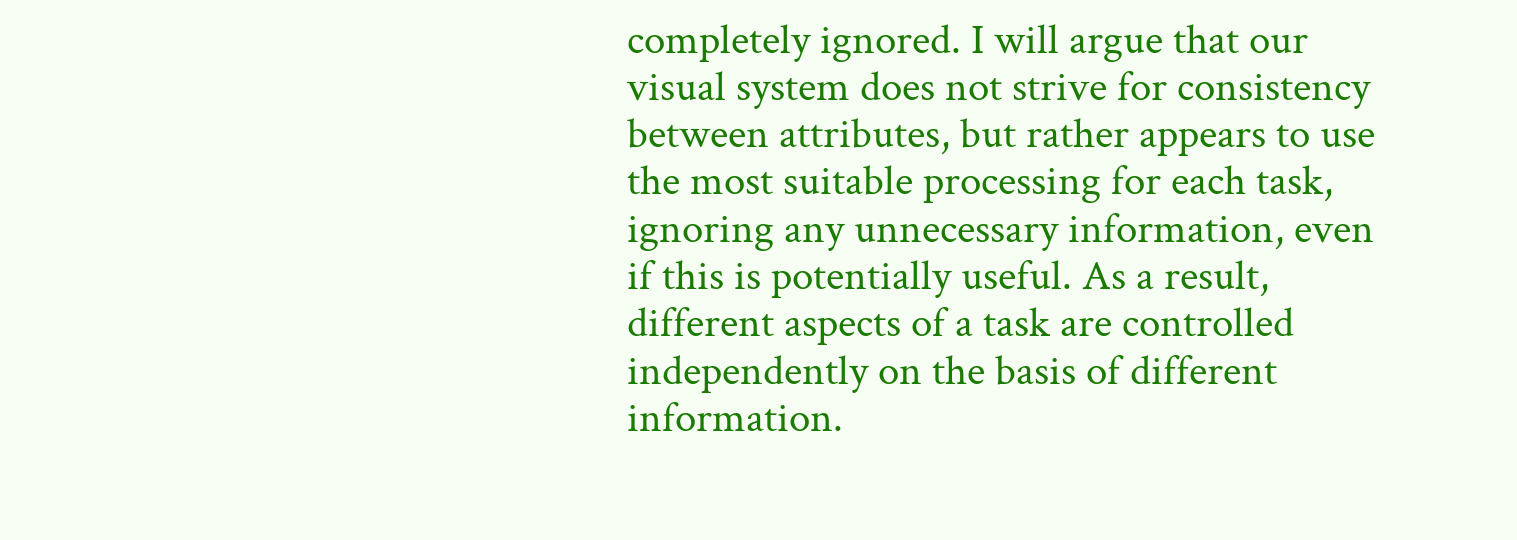completely ignored. I will argue that our visual system does not strive for consistency between attributes, but rather appears to use the most suitable processing for each task, ignoring any unnecessary information, even if this is potentially useful. As a result, different aspects of a task are controlled independently on the basis of different information.